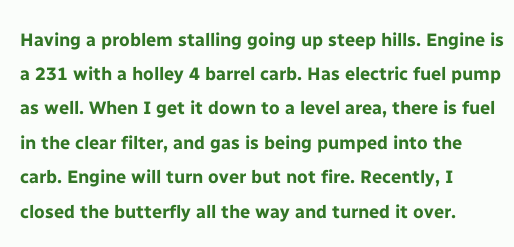Having a problem stalling going up steep hills. Engine is a 231 with a holley 4 barrel carb. Has electric fuel pump as well. When I get it down to a level area, there is fuel in the clear filter, and gas is being pumped into the carb. Engine will turn over but not fire. Recently, I closed the butterfly all the way and turned it over.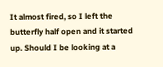It almost fired, so I left the butterfly half open and it started up. Should I be looking at a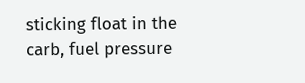sticking float in the carb, fuel pressure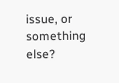issue, or something else?